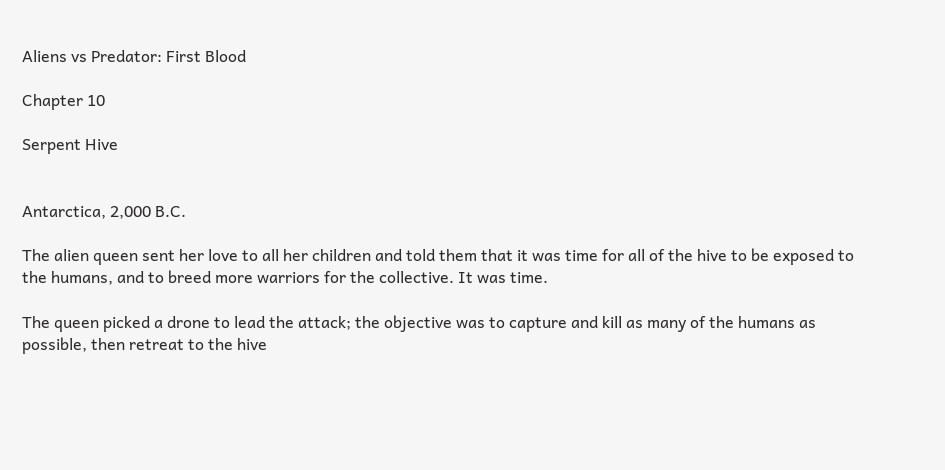Aliens vs Predator: First Blood

Chapter 10

Serpent Hive


Antarctica, 2,000 B.C.

The alien queen sent her love to all her children and told them that it was time for all of the hive to be exposed to the humans, and to breed more warriors for the collective. It was time.

The queen picked a drone to lead the attack; the objective was to capture and kill as many of the humans as possible, then retreat to the hive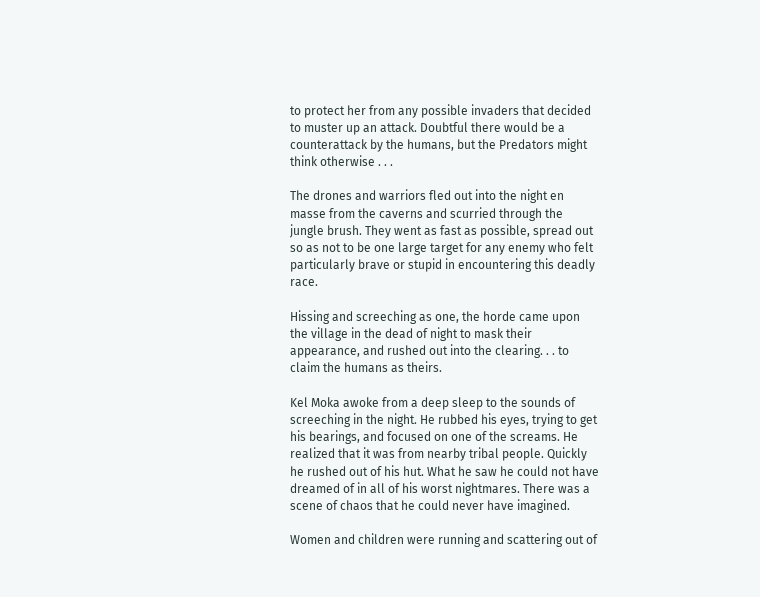to protect her from any possible invaders that decided to muster up an attack. Doubtful there would be a counterattack by the humans, but the Predators might think otherwise . . .

The drones and warriors fled out into the night en masse from the caverns and scurried through the jungle brush. They went as fast as possible, spread out so as not to be one large target for any enemy who felt particularly brave or stupid in encountering this deadly race.

Hissing and screeching as one, the horde came upon the village in the dead of night to mask their appearance, and rushed out into the clearing. . . to claim the humans as theirs.

Kel Moka awoke from a deep sleep to the sounds of screeching in the night. He rubbed his eyes, trying to get his bearings, and focused on one of the screams. He realized that it was from nearby tribal people. Quickly he rushed out of his hut. What he saw he could not have dreamed of in all of his worst nightmares. There was a scene of chaos that he could never have imagined.

Women and children were running and scattering out of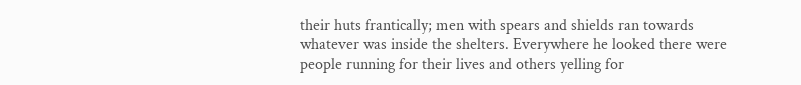their huts frantically; men with spears and shields ran towards whatever was inside the shelters. Everywhere he looked there were people running for their lives and others yelling for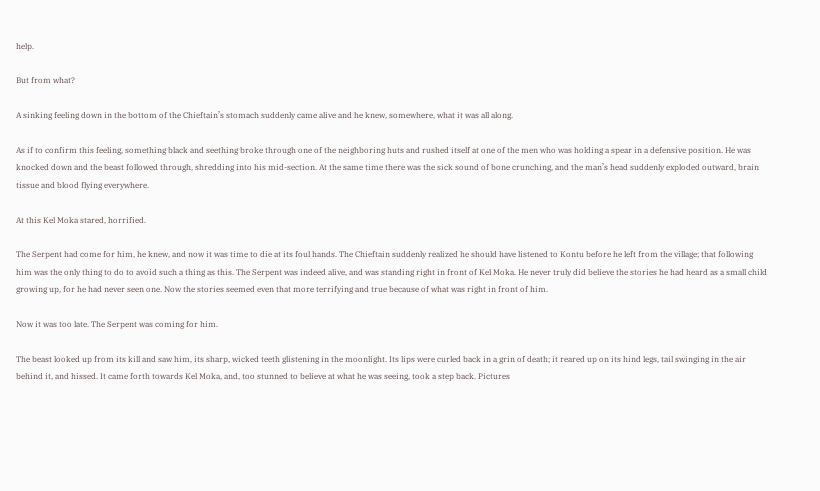help.

But from what?

A sinking feeling down in the bottom of the Chieftain’s stomach suddenly came alive and he knew, somewhere, what it was all along.

As if to confirm this feeling, something black and seething broke through one of the neighboring huts and rushed itself at one of the men who was holding a spear in a defensive position. He was knocked down and the beast followed through, shredding into his mid-section. At the same time there was the sick sound of bone crunching, and the man’s head suddenly exploded outward, brain tissue and blood flying everywhere.

At this Kel Moka stared, horrified.

The Serpent had come for him, he knew, and now it was time to die at its foul hands. The Chieftain suddenly realized he should have listened to Kontu before he left from the village; that following him was the only thing to do to avoid such a thing as this. The Serpent was indeed alive, and was standing right in front of Kel Moka. He never truly did believe the stories he had heard as a small child growing up, for he had never seen one. Now the stories seemed even that more terrifying and true because of what was right in front of him.

Now it was too late. The Serpent was coming for him.

The beast looked up from its kill and saw him, its sharp, wicked teeth glistening in the moonlight. Its lips were curled back in a grin of death; it reared up on its hind legs, tail swinging in the air behind it, and hissed. It came forth towards Kel Moka, and, too stunned to believe at what he was seeing, took a step back. Pictures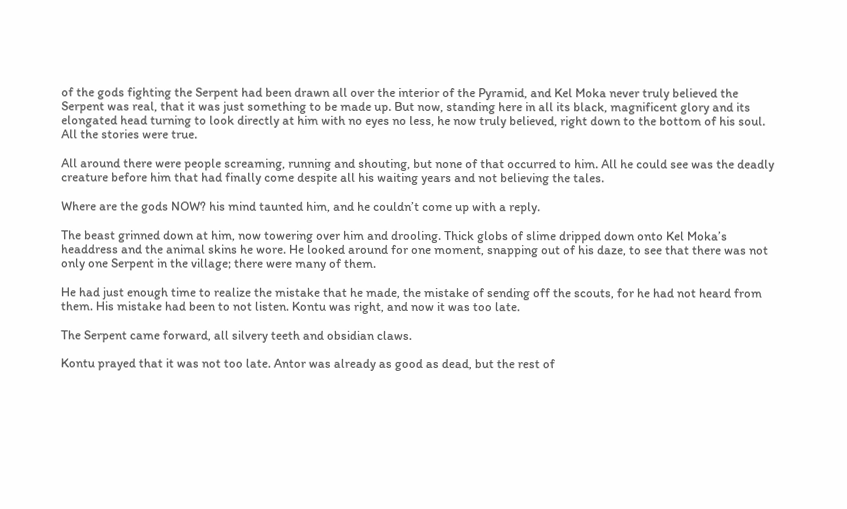of the gods fighting the Serpent had been drawn all over the interior of the Pyramid, and Kel Moka never truly believed the Serpent was real, that it was just something to be made up. But now, standing here in all its black, magnificent glory and its elongated head turning to look directly at him with no eyes no less, he now truly believed, right down to the bottom of his soul. All the stories were true.

All around there were people screaming, running and shouting, but none of that occurred to him. All he could see was the deadly creature before him that had finally come despite all his waiting years and not believing the tales.

Where are the gods NOW? his mind taunted him, and he couldn’t come up with a reply.

The beast grinned down at him, now towering over him and drooling. Thick globs of slime dripped down onto Kel Moka’s headdress and the animal skins he wore. He looked around for one moment, snapping out of his daze, to see that there was not only one Serpent in the village; there were many of them.

He had just enough time to realize the mistake that he made, the mistake of sending off the scouts, for he had not heard from them. His mistake had been to not listen. Kontu was right, and now it was too late.

The Serpent came forward, all silvery teeth and obsidian claws.

Kontu prayed that it was not too late. Antor was already as good as dead, but the rest of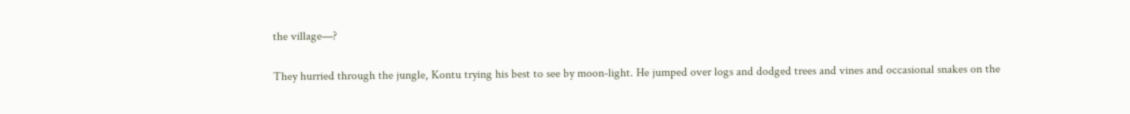the village—?

They hurried through the jungle, Kontu trying his best to see by moon-light. He jumped over logs and dodged trees and vines and occasional snakes on the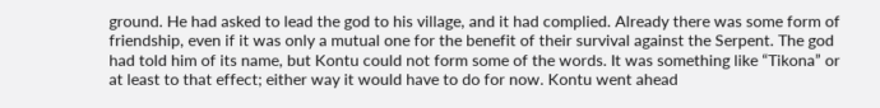ground. He had asked to lead the god to his village, and it had complied. Already there was some form of friendship, even if it was only a mutual one for the benefit of their survival against the Serpent. The god had told him of its name, but Kontu could not form some of the words. It was something like “Tikona” or at least to that effect; either way it would have to do for now. Kontu went ahead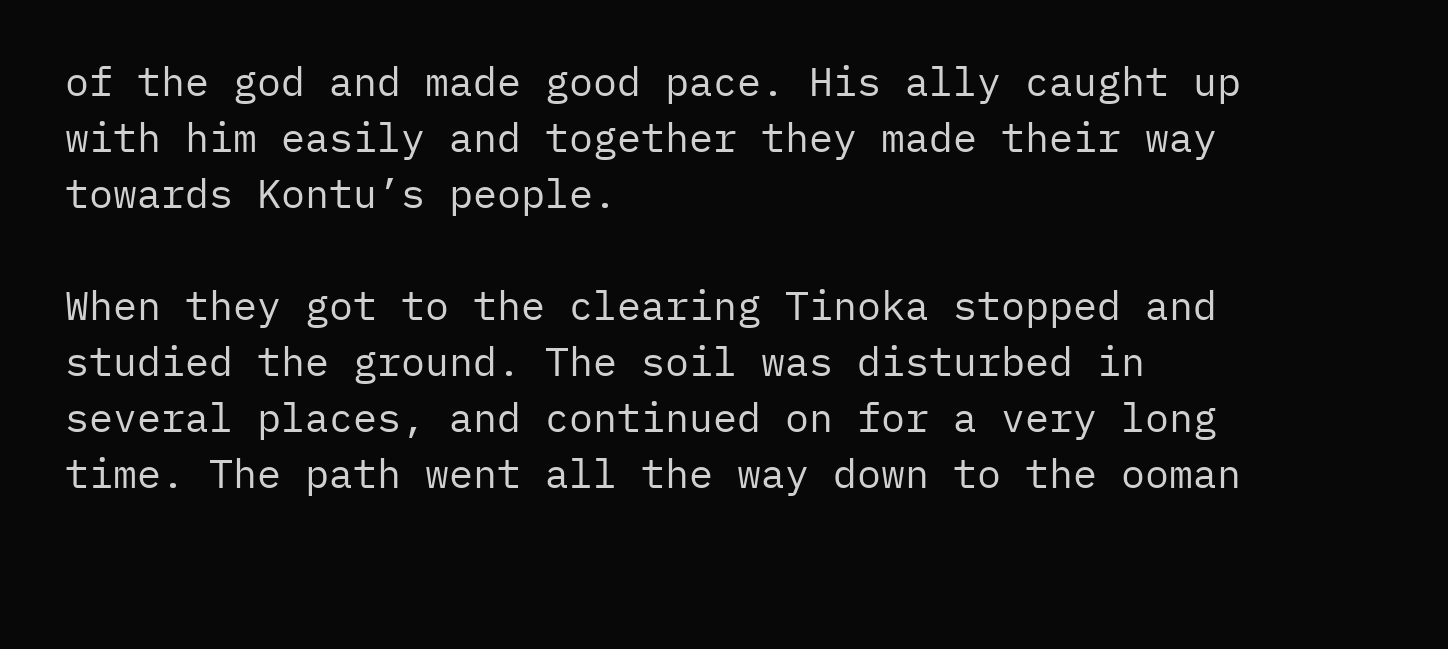of the god and made good pace. His ally caught up with him easily and together they made their way towards Kontu’s people.

When they got to the clearing Tinoka stopped and studied the ground. The soil was disturbed in several places, and continued on for a very long time. The path went all the way down to the ooman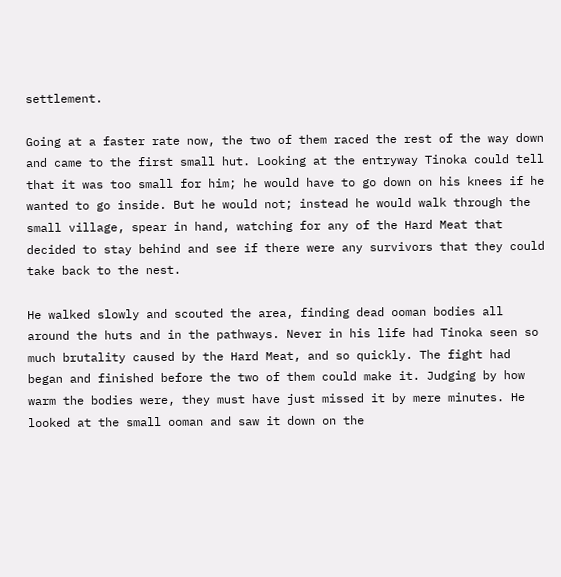settlement.

Going at a faster rate now, the two of them raced the rest of the way down and came to the first small hut. Looking at the entryway Tinoka could tell that it was too small for him; he would have to go down on his knees if he wanted to go inside. But he would not; instead he would walk through the small village, spear in hand, watching for any of the Hard Meat that decided to stay behind and see if there were any survivors that they could take back to the nest.

He walked slowly and scouted the area, finding dead ooman bodies all around the huts and in the pathways. Never in his life had Tinoka seen so much brutality caused by the Hard Meat, and so quickly. The fight had began and finished before the two of them could make it. Judging by how warm the bodies were, they must have just missed it by mere minutes. He looked at the small ooman and saw it down on the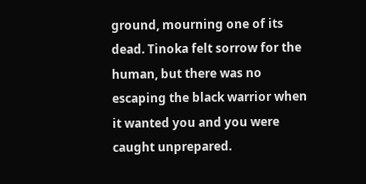ground, mourning one of its dead. Tinoka felt sorrow for the human, but there was no escaping the black warrior when it wanted you and you were caught unprepared.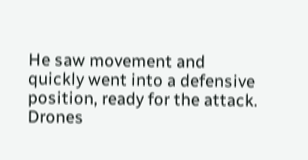He saw movement and quickly went into a defensive position, ready for the attack. Drones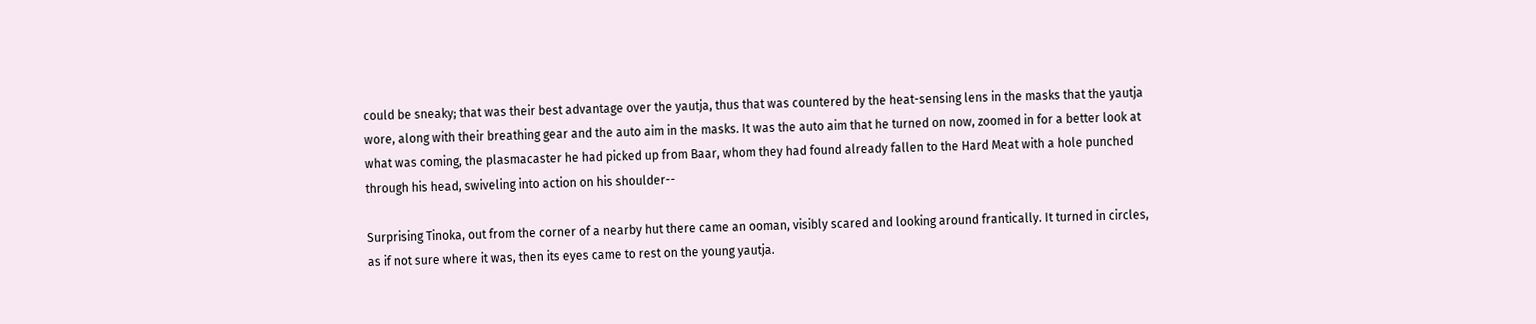could be sneaky; that was their best advantage over the yautja, thus that was countered by the heat-sensing lens in the masks that the yautja wore, along with their breathing gear and the auto aim in the masks. It was the auto aim that he turned on now, zoomed in for a better look at what was coming, the plasmacaster he had picked up from Baar, whom they had found already fallen to the Hard Meat with a hole punched through his head, swiveling into action on his shoulder--

Surprising Tinoka, out from the corner of a nearby hut there came an ooman, visibly scared and looking around frantically. It turned in circles, as if not sure where it was, then its eyes came to rest on the young yautja.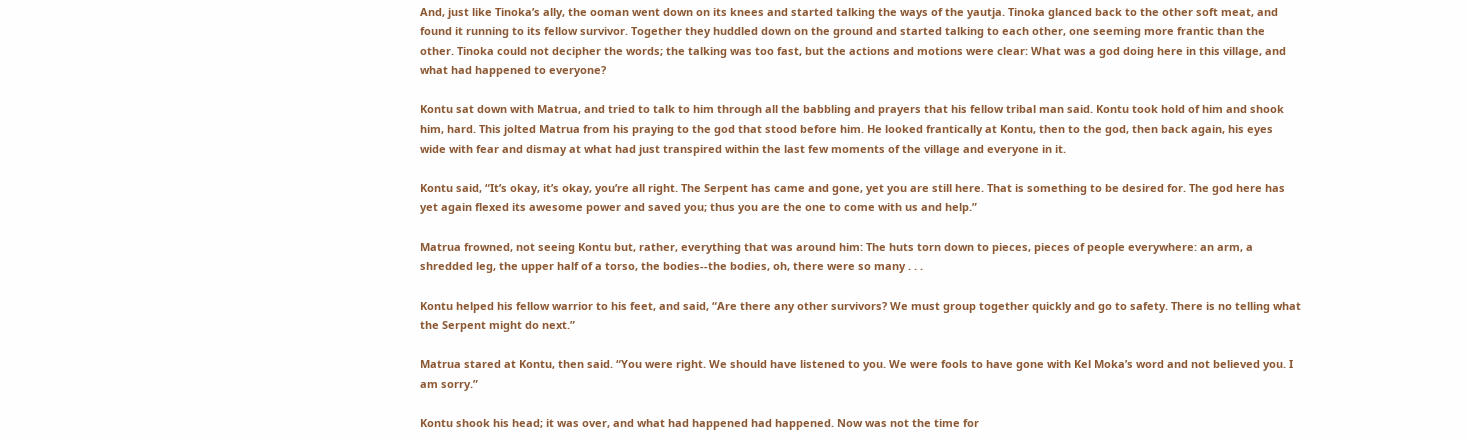And, just like Tinoka’s ally, the ooman went down on its knees and started talking the ways of the yautja. Tinoka glanced back to the other soft meat, and found it running to its fellow survivor. Together they huddled down on the ground and started talking to each other, one seeming more frantic than the other. Tinoka could not decipher the words; the talking was too fast, but the actions and motions were clear: What was a god doing here in this village, and what had happened to everyone?

Kontu sat down with Matrua, and tried to talk to him through all the babbling and prayers that his fellow tribal man said. Kontu took hold of him and shook him, hard. This jolted Matrua from his praying to the god that stood before him. He looked frantically at Kontu, then to the god, then back again, his eyes wide with fear and dismay at what had just transpired within the last few moments of the village and everyone in it.

Kontu said, “It’s okay, it’s okay, you’re all right. The Serpent has came and gone, yet you are still here. That is something to be desired for. The god here has yet again flexed its awesome power and saved you; thus you are the one to come with us and help.”

Matrua frowned, not seeing Kontu but, rather, everything that was around him: The huts torn down to pieces, pieces of people everywhere: an arm, a shredded leg, the upper half of a torso, the bodies--the bodies, oh, there were so many . . .

Kontu helped his fellow warrior to his feet, and said, “Are there any other survivors? We must group together quickly and go to safety. There is no telling what the Serpent might do next.”

Matrua stared at Kontu, then said. “You were right. We should have listened to you. We were fools to have gone with Kel Moka’s word and not believed you. I am sorry.”

Kontu shook his head; it was over, and what had happened had happened. Now was not the time for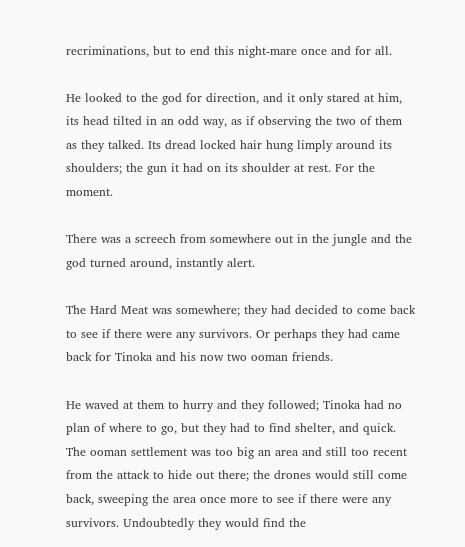recriminations, but to end this night-mare once and for all.

He looked to the god for direction, and it only stared at him, its head tilted in an odd way, as if observing the two of them as they talked. Its dread locked hair hung limply around its shoulders; the gun it had on its shoulder at rest. For the moment.

There was a screech from somewhere out in the jungle and the god turned around, instantly alert.

The Hard Meat was somewhere; they had decided to come back to see if there were any survivors. Or perhaps they had came back for Tinoka and his now two ooman friends.

He waved at them to hurry and they followed; Tinoka had no plan of where to go, but they had to find shelter, and quick. The ooman settlement was too big an area and still too recent from the attack to hide out there; the drones would still come back, sweeping the area once more to see if there were any survivors. Undoubtedly they would find the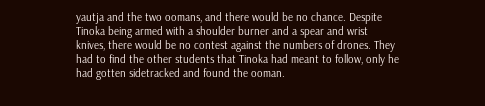yautja and the two oomans, and there would be no chance. Despite Tinoka being armed with a shoulder burner and a spear and wrist knives, there would be no contest against the numbers of drones. They had to find the other students that Tinoka had meant to follow, only he had gotten sidetracked and found the ooman.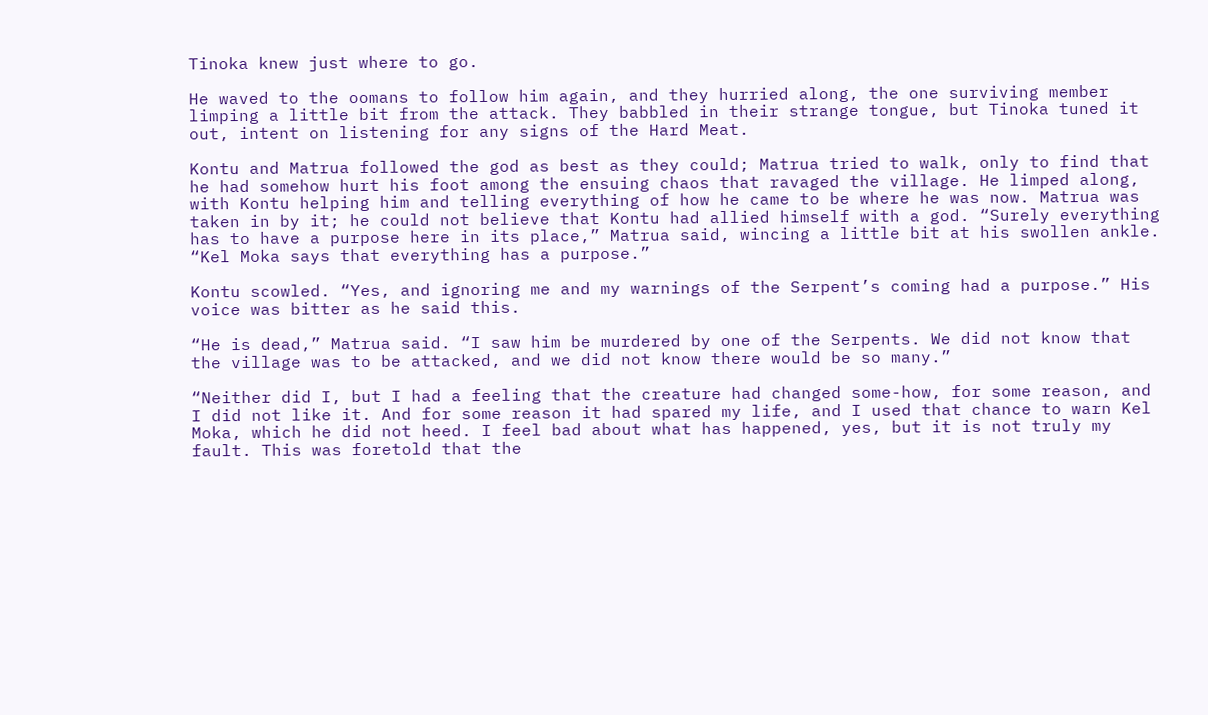Tinoka knew just where to go.

He waved to the oomans to follow him again, and they hurried along, the one surviving member limping a little bit from the attack. They babbled in their strange tongue, but Tinoka tuned it out, intent on listening for any signs of the Hard Meat.

Kontu and Matrua followed the god as best as they could; Matrua tried to walk, only to find that he had somehow hurt his foot among the ensuing chaos that ravaged the village. He limped along, with Kontu helping him and telling everything of how he came to be where he was now. Matrua was taken in by it; he could not believe that Kontu had allied himself with a god. “Surely everything has to have a purpose here in its place,” Matrua said, wincing a little bit at his swollen ankle. “Kel Moka says that everything has a purpose.”

Kontu scowled. “Yes, and ignoring me and my warnings of the Serpent’s coming had a purpose.” His voice was bitter as he said this.

“He is dead,” Matrua said. “I saw him be murdered by one of the Serpents. We did not know that the village was to be attacked, and we did not know there would be so many.”

“Neither did I, but I had a feeling that the creature had changed some-how, for some reason, and I did not like it. And for some reason it had spared my life, and I used that chance to warn Kel Moka, which he did not heed. I feel bad about what has happened, yes, but it is not truly my fault. This was foretold that the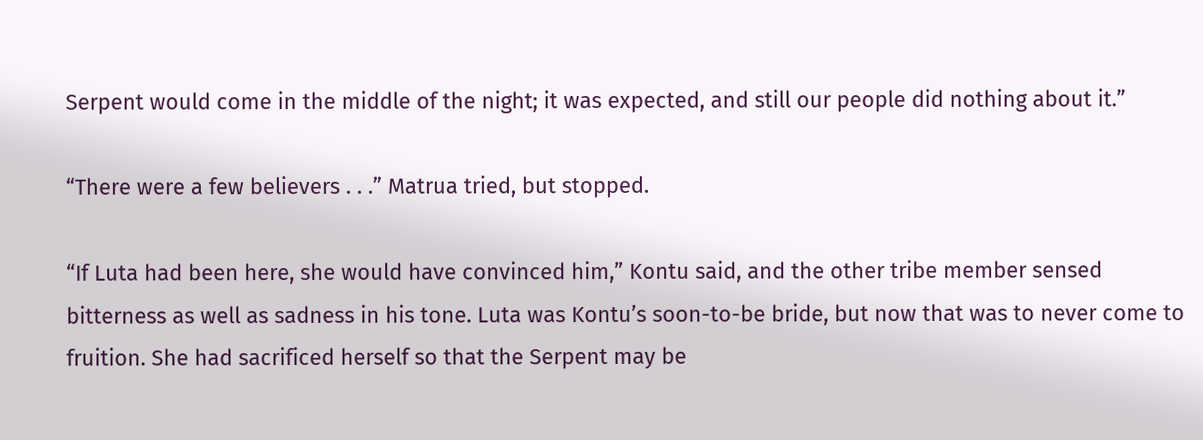Serpent would come in the middle of the night; it was expected, and still our people did nothing about it.”

“There were a few believers . . .” Matrua tried, but stopped.

“If Luta had been here, she would have convinced him,” Kontu said, and the other tribe member sensed bitterness as well as sadness in his tone. Luta was Kontu’s soon-to-be bride, but now that was to never come to fruition. She had sacrificed herself so that the Serpent may be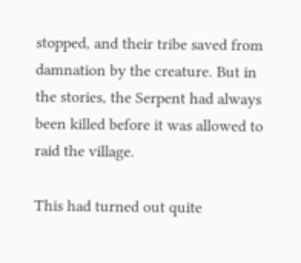stopped, and their tribe saved from damnation by the creature. But in the stories, the Serpent had always been killed before it was allowed to raid the village.

This had turned out quite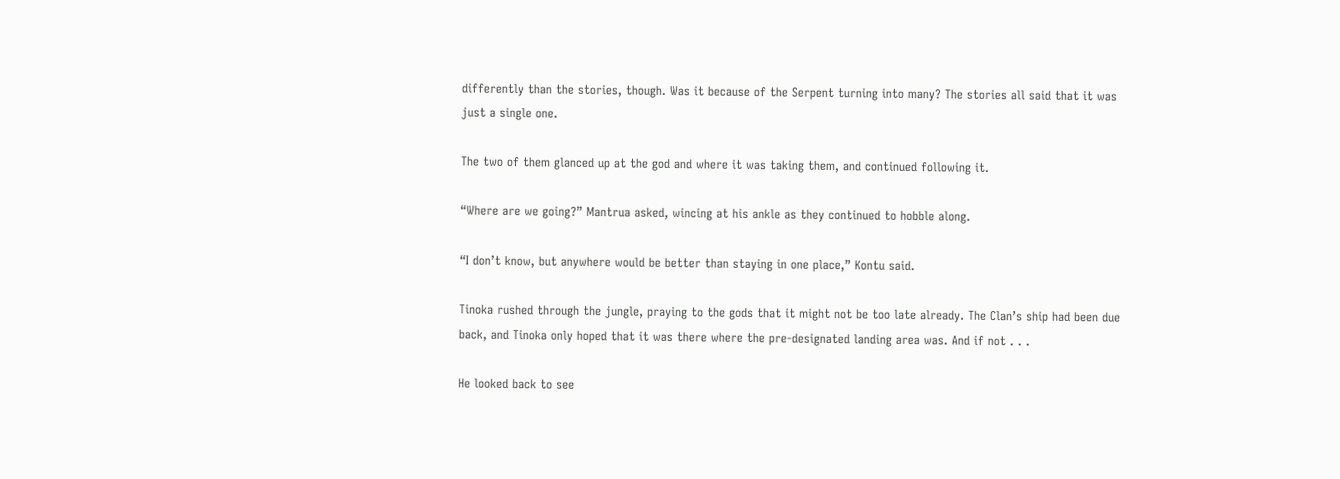differently than the stories, though. Was it because of the Serpent turning into many? The stories all said that it was just a single one.

The two of them glanced up at the god and where it was taking them, and continued following it.

“Where are we going?” Mantrua asked, wincing at his ankle as they continued to hobble along.

“I don’t know, but anywhere would be better than staying in one place,” Kontu said.

Tinoka rushed through the jungle, praying to the gods that it might not be too late already. The Clan’s ship had been due back, and Tinoka only hoped that it was there where the pre-designated landing area was. And if not . . .

He looked back to see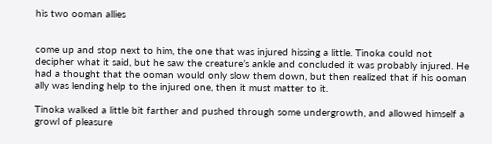his two ooman allies


come up and stop next to him, the one that was injured hissing a little. Tinoka could not decipher what it said, but he saw the creature’s ankle and concluded it was probably injured. He had a thought that the ooman would only slow them down, but then realized that if his ooman ally was lending help to the injured one, then it must matter to it.

Tinoka walked a little bit farther and pushed through some undergrowth, and allowed himself a growl of pleasure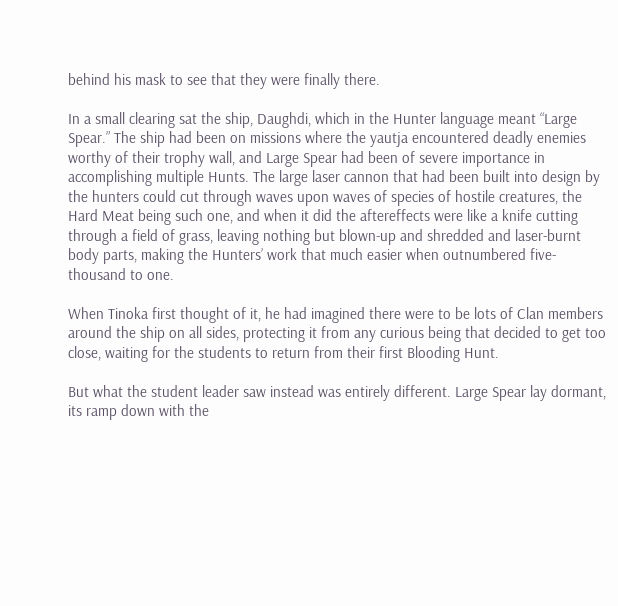behind his mask to see that they were finally there.

In a small clearing sat the ship, Daughdi, which in the Hunter language meant “Large Spear.” The ship had been on missions where the yautja encountered deadly enemies worthy of their trophy wall, and Large Spear had been of severe importance in accomplishing multiple Hunts. The large laser cannon that had been built into design by the hunters could cut through waves upon waves of species of hostile creatures, the Hard Meat being such one, and when it did the aftereffects were like a knife cutting through a field of grass, leaving nothing but blown-up and shredded and laser-burnt body parts, making the Hunters’ work that much easier when outnumbered five-thousand to one.

When Tinoka first thought of it, he had imagined there were to be lots of Clan members around the ship on all sides, protecting it from any curious being that decided to get too close, waiting for the students to return from their first Blooding Hunt.

But what the student leader saw instead was entirely different. Large Spear lay dormant, its ramp down with the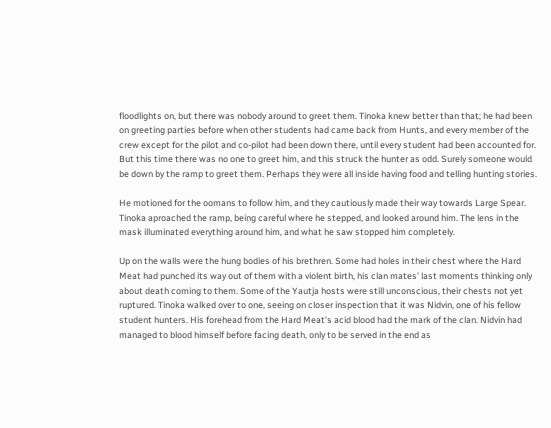floodlights on, but there was nobody around to greet them. Tinoka knew better than that; he had been on greeting parties before when other students had came back from Hunts, and every member of the crew except for the pilot and co-pilot had been down there, until every student had been accounted for. But this time there was no one to greet him, and this struck the hunter as odd. Surely someone would be down by the ramp to greet them. Perhaps they were all inside having food and telling hunting stories.

He motioned for the oomans to follow him, and they cautiously made their way towards Large Spear. Tinoka aproached the ramp, being careful where he stepped, and looked around him. The lens in the mask illuminated everything around him, and what he saw stopped him completely.

Up on the walls were the hung bodies of his brethren. Some had holes in their chest where the Hard Meat had punched its way out of them with a violent birth, his clan mates’ last moments thinking only about death coming to them. Some of the Yautja hosts were still unconscious, their chests not yet ruptured. Tinoka walked over to one, seeing on closer inspection that it was Nidvin, one of his fellow student hunters. His forehead from the Hard Meat’s acid blood had the mark of the clan. Nidvin had managed to blood himself before facing death, only to be served in the end as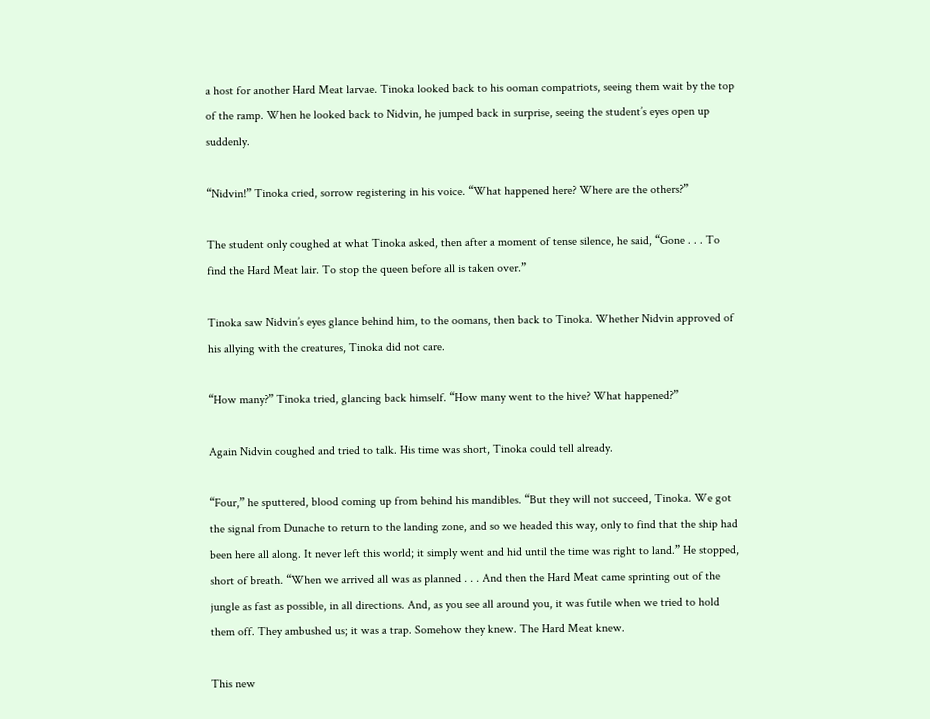a host for another Hard Meat larvae. Tinoka looked back to his ooman compatriots, seeing them wait by the top of the ramp. When he looked back to Nidvin, he jumped back in surprise, seeing the student’s eyes open up suddenly.

“Nidvin!” Tinoka cried, sorrow registering in his voice. “What happened here? Where are the others?”

The student only coughed at what Tinoka asked, then after a moment of tense silence, he said, “Gone . . . To find the Hard Meat lair. To stop the queen before all is taken over.”

Tinoka saw Nidvin’s eyes glance behind him, to the oomans, then back to Tinoka. Whether Nidvin approved of his allying with the creatures, Tinoka did not care.

“How many?” Tinoka tried, glancing back himself. “How many went to the hive? What happened?”

Again Nidvin coughed and tried to talk. His time was short, Tinoka could tell already.

“Four,” he sputtered, blood coming up from behind his mandibles. “But they will not succeed, Tinoka. We got the signal from Dunache to return to the landing zone, and so we headed this way, only to find that the ship had been here all along. It never left this world; it simply went and hid until the time was right to land.” He stopped, short of breath. “When we arrived all was as planned . . . And then the Hard Meat came sprinting out of the jungle as fast as possible, in all directions. And, as you see all around you, it was futile when we tried to hold them off. They ambushed us; it was a trap. Somehow they knew. The Hard Meat knew.

This new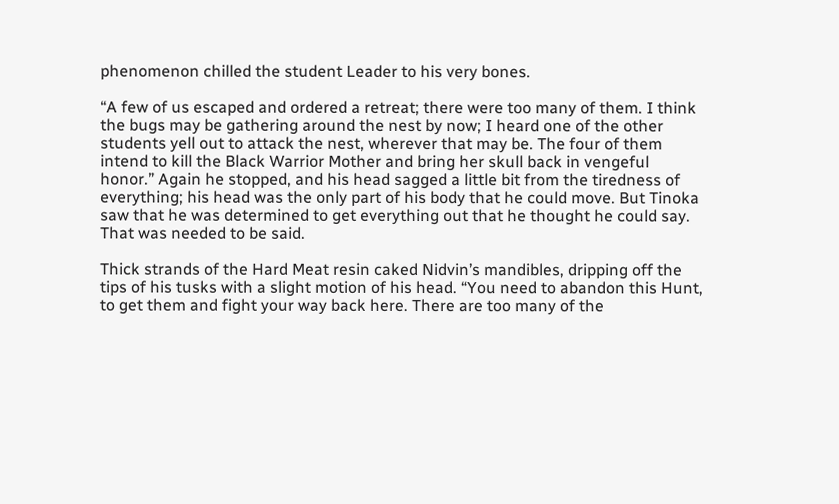phenomenon chilled the student Leader to his very bones.

“A few of us escaped and ordered a retreat; there were too many of them. I think the bugs may be gathering around the nest by now; I heard one of the other students yell out to attack the nest, wherever that may be. The four of them intend to kill the Black Warrior Mother and bring her skull back in vengeful honor.” Again he stopped, and his head sagged a little bit from the tiredness of everything; his head was the only part of his body that he could move. But Tinoka saw that he was determined to get everything out that he thought he could say. That was needed to be said.

Thick strands of the Hard Meat resin caked Nidvin’s mandibles, dripping off the tips of his tusks with a slight motion of his head. “You need to abandon this Hunt, to get them and fight your way back here. There are too many of the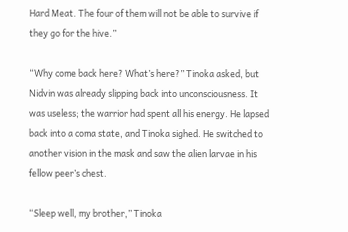Hard Meat. The four of them will not be able to survive if they go for the hive.”

“Why come back here? What’s here?” Tinoka asked, but Nidvin was already slipping back into unconsciousness. It was useless; the warrior had spent all his energy. He lapsed back into a coma state, and Tinoka sighed. He switched to another vision in the mask and saw the alien larvae in his fellow peer’s chest.

“Sleep well, my brother,” Tinoka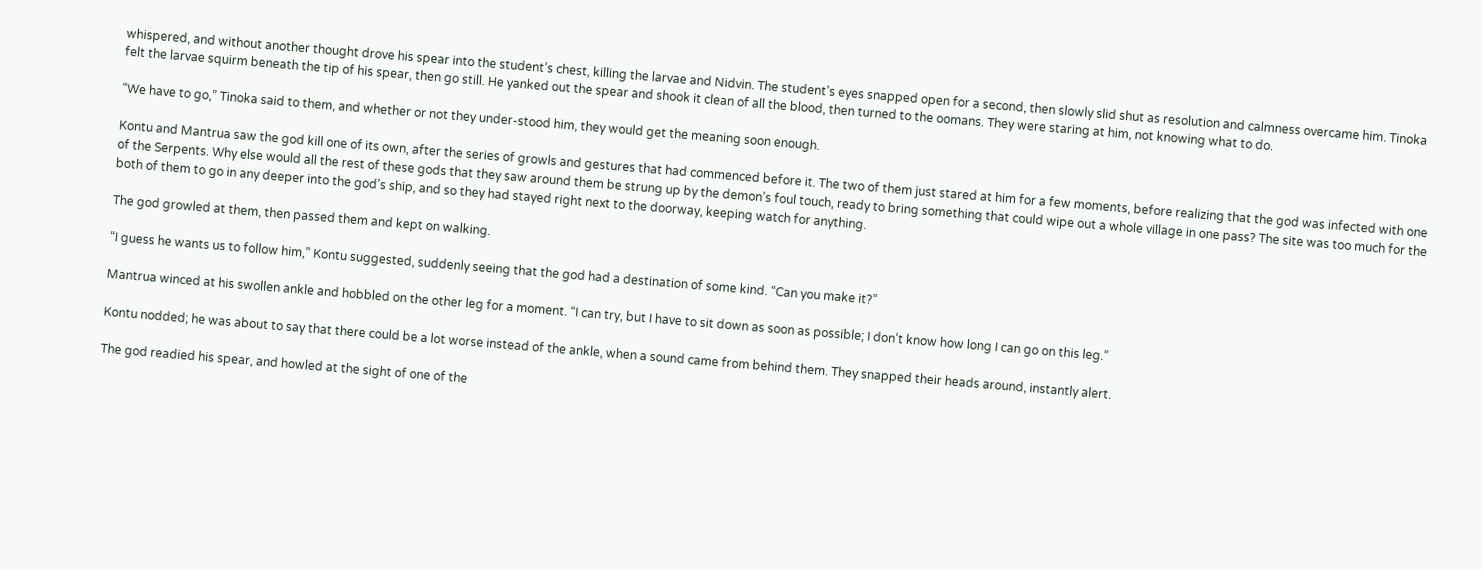whispered, and without another thought drove his spear into the student’s chest, killing the larvae and Nidvin. The student’s eyes snapped open for a second, then slowly slid shut as resolution and calmness overcame him. Tinoka felt the larvae squirm beneath the tip of his spear, then go still. He yanked out the spear and shook it clean of all the blood, then turned to the oomans. They were staring at him, not knowing what to do.

“We have to go,” Tinoka said to them, and whether or not they under-stood him, they would get the meaning soon enough.

Kontu and Mantrua saw the god kill one of its own, after the series of growls and gestures that had commenced before it. The two of them just stared at him for a few moments, before realizing that the god was infected with one of the Serpents. Why else would all the rest of these gods that they saw around them be strung up by the demon’s foul touch, ready to bring something that could wipe out a whole village in one pass? The site was too much for the both of them to go in any deeper into the god’s ship, and so they had stayed right next to the doorway, keeping watch for anything.

The god growled at them, then passed them and kept on walking.

“I guess he wants us to follow him,” Kontu suggested, suddenly seeing that the god had a destination of some kind. “Can you make it?”

Mantrua winced at his swollen ankle and hobbled on the other leg for a moment. “I can try, but I have to sit down as soon as possible; I don’t know how long I can go on this leg.”

Kontu nodded; he was about to say that there could be a lot worse instead of the ankle, when a sound came from behind them. They snapped their heads around, instantly alert.

The god readied his spear, and howled at the sight of one of the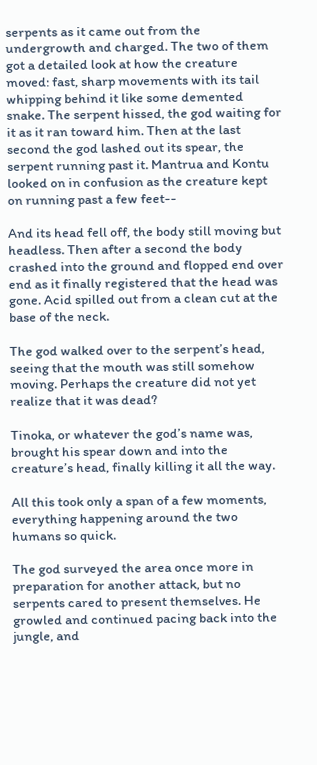serpents as it came out from the undergrowth and charged. The two of them got a detailed look at how the creature moved: fast, sharp movements with its tail whipping behind it like some demented snake. The serpent hissed, the god waiting for it as it ran toward him. Then at the last second the god lashed out its spear, the serpent running past it. Mantrua and Kontu looked on in confusion as the creature kept on running past a few feet--

And its head fell off, the body still moving but headless. Then after a second the body crashed into the ground and flopped end over end as it finally registered that the head was gone. Acid spilled out from a clean cut at the base of the neck.

The god walked over to the serpent’s head, seeing that the mouth was still somehow moving. Perhaps the creature did not yet realize that it was dead?

Tinoka, or whatever the god’s name was, brought his spear down and into the creature’s head, finally killing it all the way.

All this took only a span of a few moments, everything happening around the two humans so quick.

The god surveyed the area once more in preparation for another attack, but no serpents cared to present themselves. He growled and continued pacing back into the jungle, and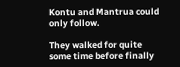Kontu and Mantrua could only follow.

They walked for quite some time before finally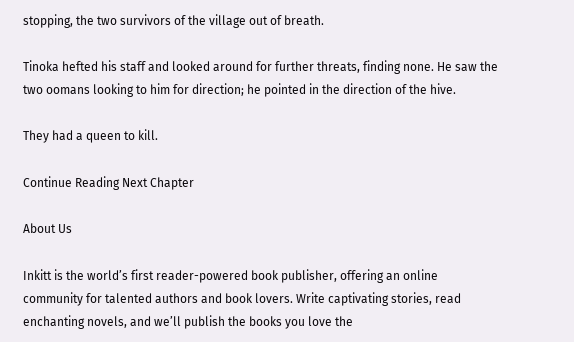stopping, the two survivors of the village out of breath.

Tinoka hefted his staff and looked around for further threats, finding none. He saw the two oomans looking to him for direction; he pointed in the direction of the hive.

They had a queen to kill.

Continue Reading Next Chapter

About Us

Inkitt is the world’s first reader-powered book publisher, offering an online community for talented authors and book lovers. Write captivating stories, read enchanting novels, and we’ll publish the books you love the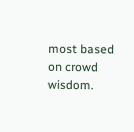most based on crowd wisdom.